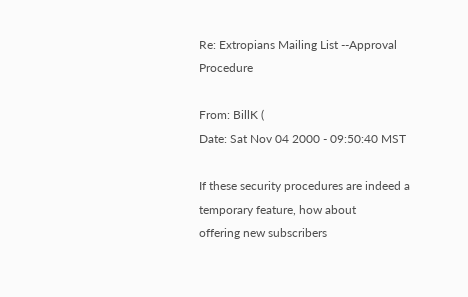Re: Extropians Mailing List --Approval Procedure

From: BillK (
Date: Sat Nov 04 2000 - 09:50:40 MST

If these security procedures are indeed a temporary feature, how about
offering new subscribers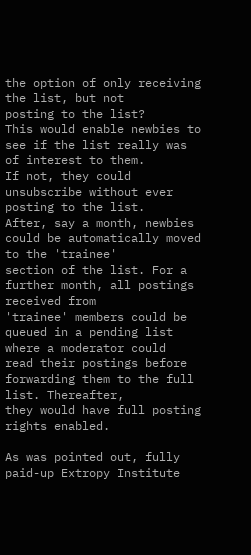the option of only receiving the list, but not
posting to the list?
This would enable newbies to see if the list really was of interest to them.
If not, they could unsubscribe without ever posting to the list.
After, say a month, newbies could be automatically moved to the 'trainee'
section of the list. For a further month, all postings received from
'trainee' members could be queued in a pending list where a moderator could
read their postings before forwarding them to the full list. Thereafter,
they would have full posting rights enabled.

As was pointed out, fully paid-up Extropy Institute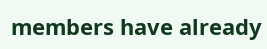members have already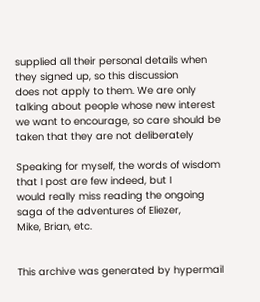supplied all their personal details when they signed up, so this discussion
does not apply to them. We are only talking about people whose new interest
we want to encourage, so care should be taken that they are not deliberately

Speaking for myself, the words of wisdom that I post are few indeed, but I
would really miss reading the ongoing saga of the adventures of Eliezer,
Mike, Brian, etc.


This archive was generated by hypermail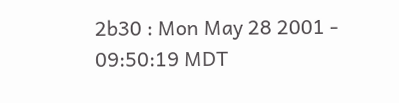2b30 : Mon May 28 2001 - 09:50:19 MDT